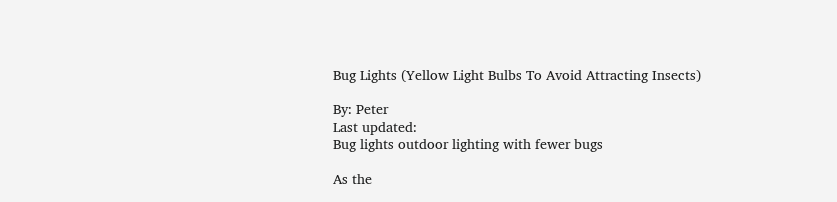Bug Lights (Yellow Light Bulbs To Avoid Attracting Insects)

By: Peter
Last updated:
Bug lights outdoor lighting with fewer bugs

As the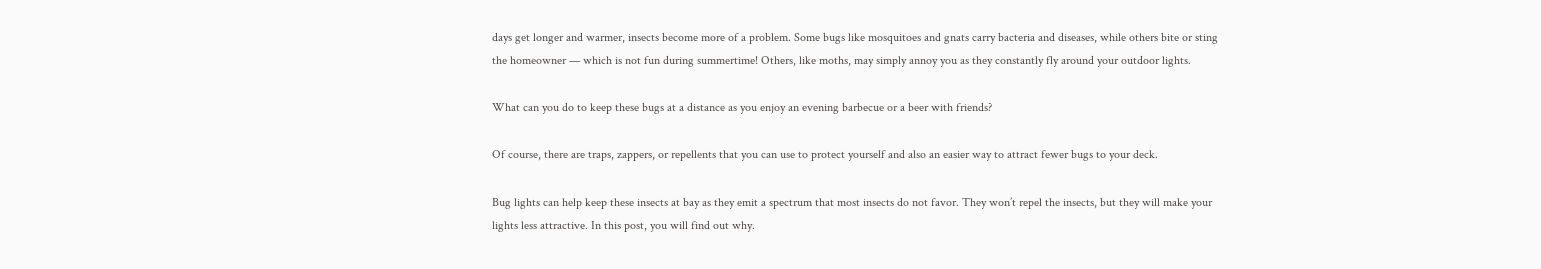days get longer and warmer, insects become more of a problem. Some bugs like mosquitoes and gnats carry bacteria and diseases, while others bite or sting the homeowner — which is not fun during summertime! Others, like moths, may simply annoy you as they constantly fly around your outdoor lights.

What can you do to keep these bugs at a distance as you enjoy an evening barbecue or a beer with friends?

Of course, there are traps, zappers, or repellents that you can use to protect yourself and also an easier way to attract fewer bugs to your deck.

Bug lights can help keep these insects at bay as they emit a spectrum that most insects do not favor. They won’t repel the insects, but they will make your lights less attractive. In this post, you will find out why.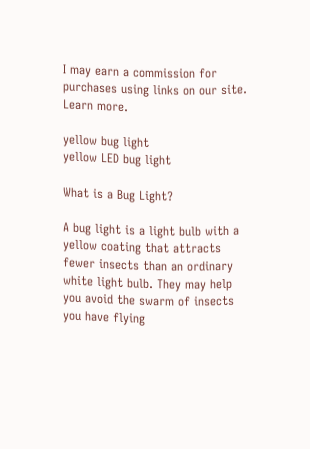I may earn a commission for purchases using links on our site. Learn more.

yellow bug light
yellow LED bug light

What is a Bug Light?

A bug light is a light bulb with a yellow coating that attracts fewer insects than an ordinary white light bulb. They may help you avoid the swarm of insects you have flying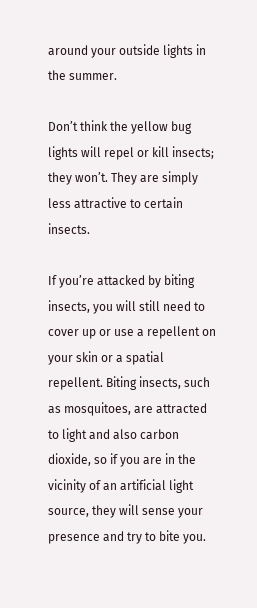around your outside lights in the summer.

Don’t think the yellow bug lights will repel or kill insects; they won’t. They are simply less attractive to certain insects.

If you’re attacked by biting insects, you will still need to cover up or use a repellent on your skin or a spatial repellent. Biting insects, such as mosquitoes, are attracted to light and also carbon dioxide, so if you are in the vicinity of an artificial light source, they will sense your presence and try to bite you.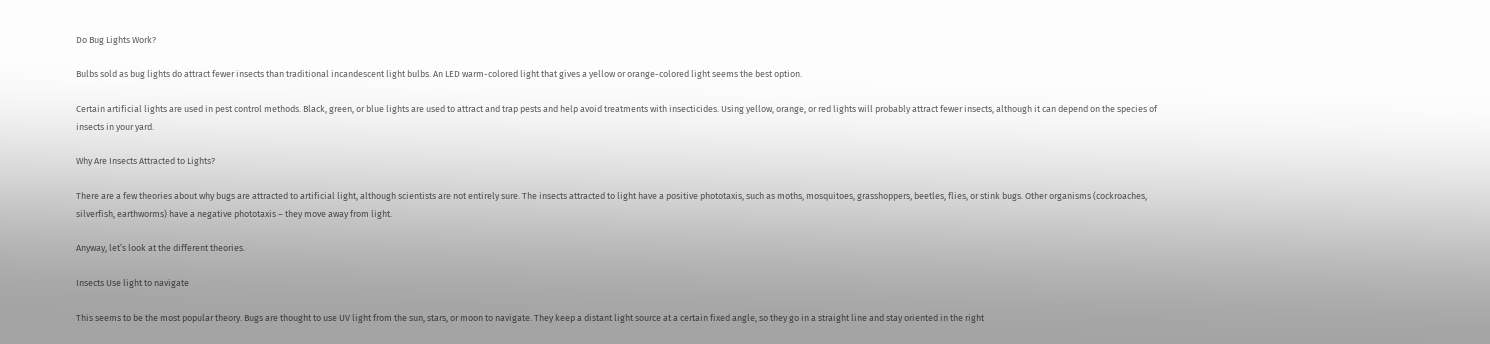Do Bug Lights Work?

Bulbs sold as bug lights do attract fewer insects than traditional incandescent light bulbs. An LED warm-colored light that gives a yellow or orange-colored light seems the best option.

Certain artificial lights are used in pest control methods. Black, green, or blue lights are used to attract and trap pests and help avoid treatments with insecticides. Using yellow, orange, or red lights will probably attract fewer insects, although it can depend on the species of insects in your yard.

Why Are Insects Attracted to Lights?

There are a few theories about why bugs are attracted to artificial light, although scientists are not entirely sure. The insects attracted to light have a positive phototaxis, such as moths, mosquitoes, grasshoppers, beetles, flies, or stink bugs. Other organisms (cockroaches, silverfish, earthworms) have a negative phototaxis – they move away from light.

Anyway, let’s look at the different theories.

Insects Use light to navigate

This seems to be the most popular theory. Bugs are thought to use UV light from the sun, stars, or moon to navigate. They keep a distant light source at a certain fixed angle, so they go in a straight line and stay oriented in the right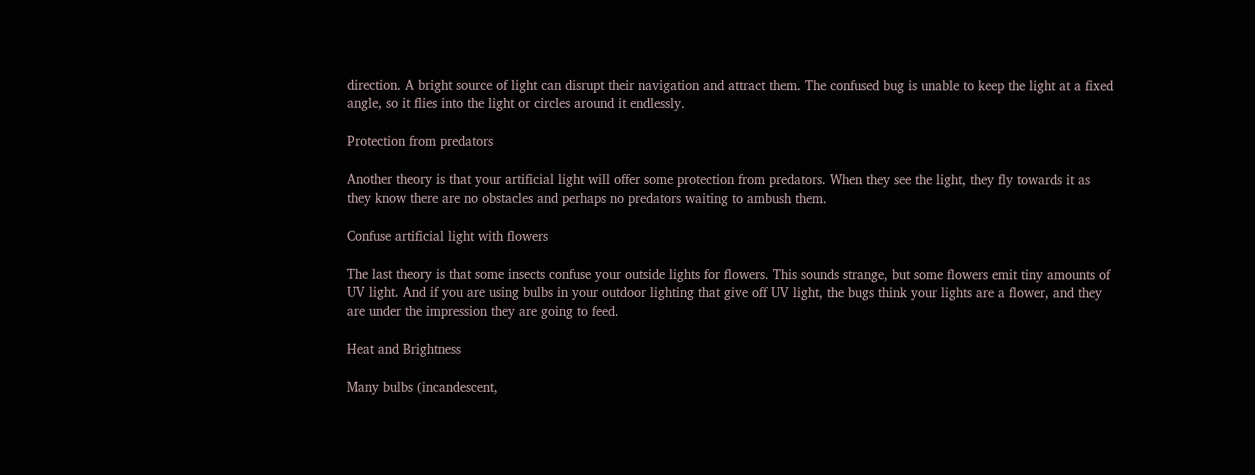direction. A bright source of light can disrupt their navigation and attract them. The confused bug is unable to keep the light at a fixed angle, so it flies into the light or circles around it endlessly.

Protection from predators

Another theory is that your artificial light will offer some protection from predators. When they see the light, they fly towards it as they know there are no obstacles and perhaps no predators waiting to ambush them.

Confuse artificial light with flowers

The last theory is that some insects confuse your outside lights for flowers. This sounds strange, but some flowers emit tiny amounts of UV light. And if you are using bulbs in your outdoor lighting that give off UV light, the bugs think your lights are a flower, and they are under the impression they are going to feed.

Heat and Brightness

Many bulbs (incandescent,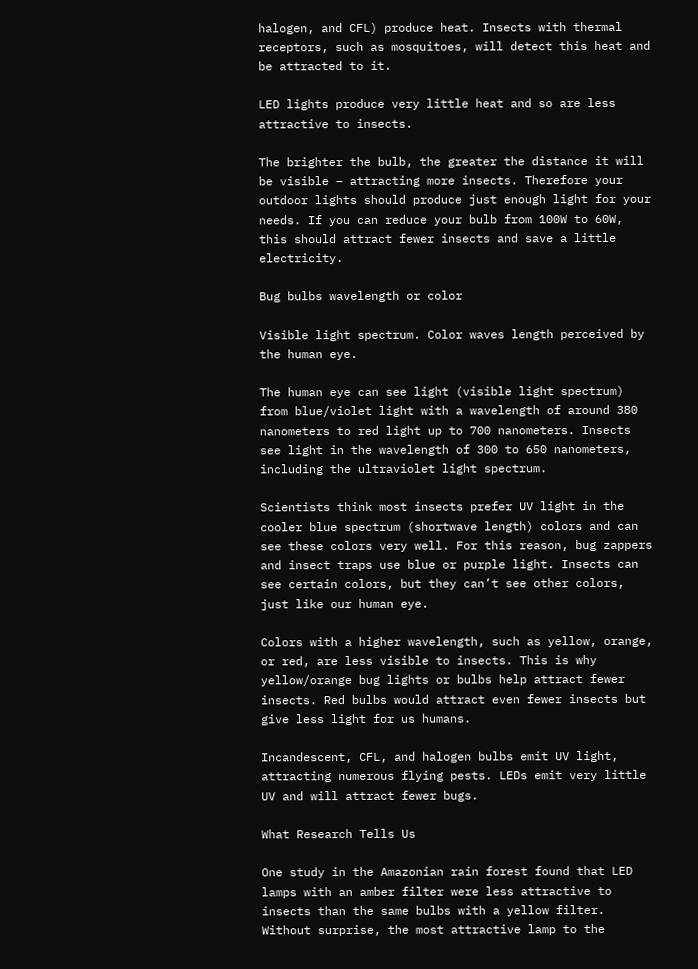halogen, and CFL) produce heat. Insects with thermal receptors, such as mosquitoes, will detect this heat and be attracted to it.

LED lights produce very little heat and so are less attractive to insects.

The brighter the bulb, the greater the distance it will be visible – attracting more insects. Therefore your outdoor lights should produce just enough light for your needs. If you can reduce your bulb from 100W to 60W, this should attract fewer insects and save a little electricity.

Bug bulbs wavelength or color

Visible light spectrum. Color waves length perceived by the human eye.

The human eye can see light (visible light spectrum) from blue/violet light with a wavelength of around 380 nanometers to red light up to 700 nanometers. Insects see light in the wavelength of 300 to 650 nanometers, including the ultraviolet light spectrum.

Scientists think most insects prefer UV light in the cooler blue spectrum (shortwave length) colors and can see these colors very well. For this reason, bug zappers and insect traps use blue or purple light. Insects can see certain colors, but they can’t see other colors, just like our human eye.

Colors with a higher wavelength, such as yellow, orange, or red, are less visible to insects. This is why yellow/orange bug lights or bulbs help attract fewer insects. Red bulbs would attract even fewer insects but give less light for us humans.

Incandescent, CFL, and halogen bulbs emit UV light, attracting numerous flying pests. LEDs emit very little UV and will attract fewer bugs.

What Research Tells Us

One study in the Amazonian rain forest found that LED lamps with an amber filter were less attractive to insects than the same bulbs with a yellow filter. Without surprise, the most attractive lamp to the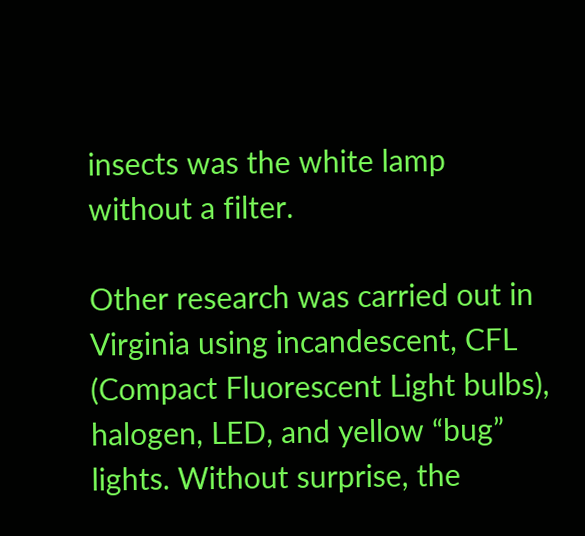insects was the white lamp without a filter.

Other research was carried out in Virginia using incandescent, CFL (Compact Fluorescent Light bulbs), halogen, LED, and yellow “bug” lights. Without surprise, the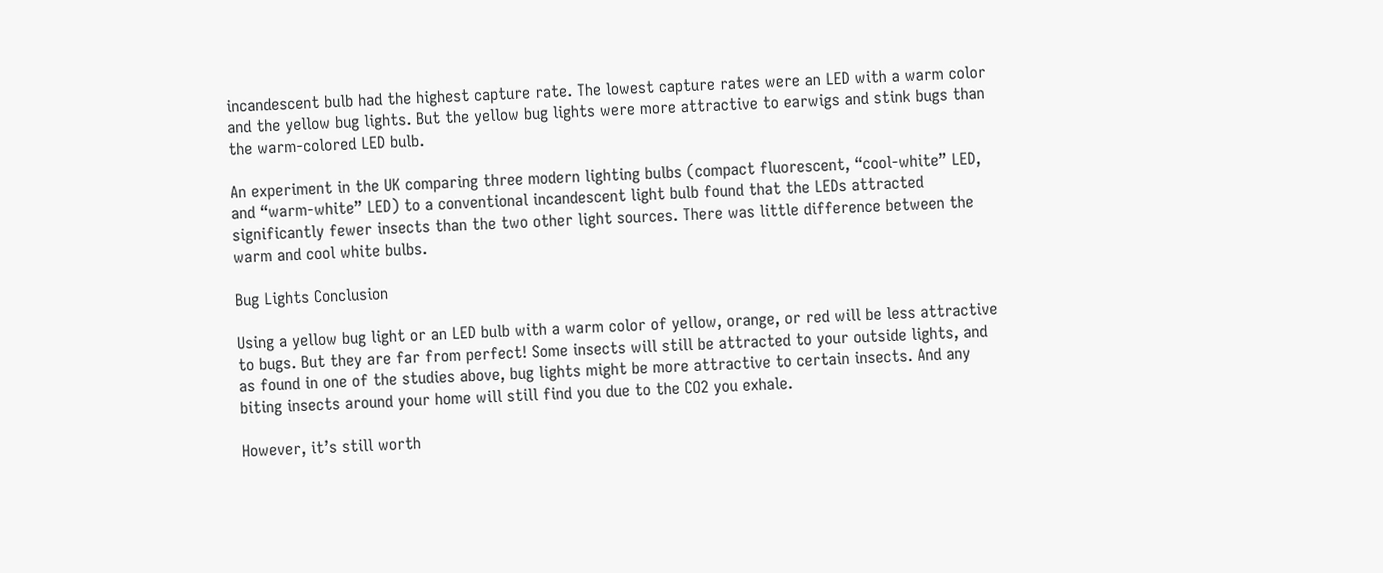incandescent bulb had the highest capture rate. The lowest capture rates were an LED with a warm color and the yellow bug lights. But the yellow bug lights were more attractive to earwigs and stink bugs than the warm-colored LED bulb.

An experiment in the UK comparing three modern lighting bulbs (compact fluorescent, “cool‐white” LED, and “warm‐white” LED) to a conventional incandescent light bulb found that the LEDs attracted significantly fewer insects than the two other light sources. There was little difference between the warm and cool white bulbs.

Bug Lights Conclusion

Using a yellow bug light or an LED bulb with a warm color of yellow, orange, or red will be less attractive to bugs. But they are far from perfect! Some insects will still be attracted to your outside lights, and as found in one of the studies above, bug lights might be more attractive to certain insects. And any biting insects around your home will still find you due to the CO2 you exhale.

However, it’s still worth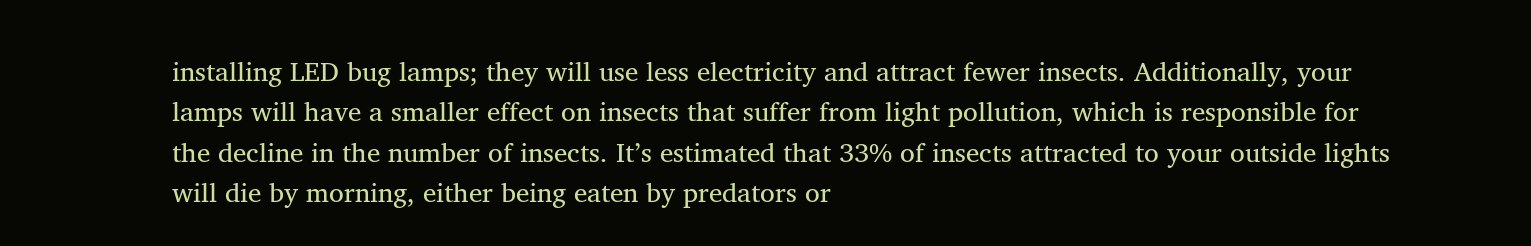installing LED bug lamps; they will use less electricity and attract fewer insects. Additionally, your lamps will have a smaller effect on insects that suffer from light pollution, which is responsible for the decline in the number of insects. It’s estimated that 33% of insects attracted to your outside lights will die by morning, either being eaten by predators or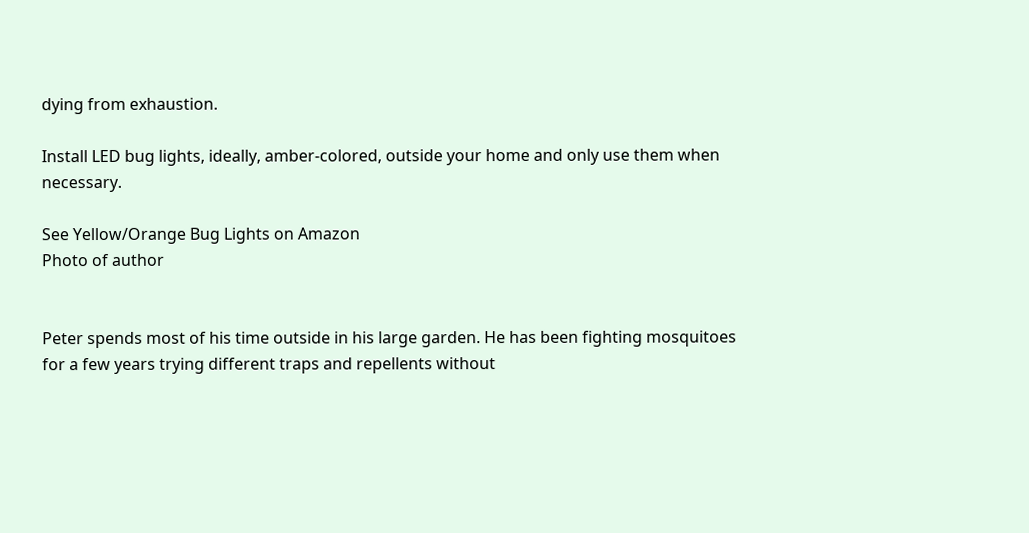dying from exhaustion.

Install LED bug lights, ideally, amber-colored, outside your home and only use them when necessary.

See Yellow/Orange Bug Lights on Amazon
Photo of author


Peter spends most of his time outside in his large garden. He has been fighting mosquitoes for a few years trying different traps and repellents without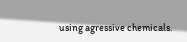using agressive chemicals.